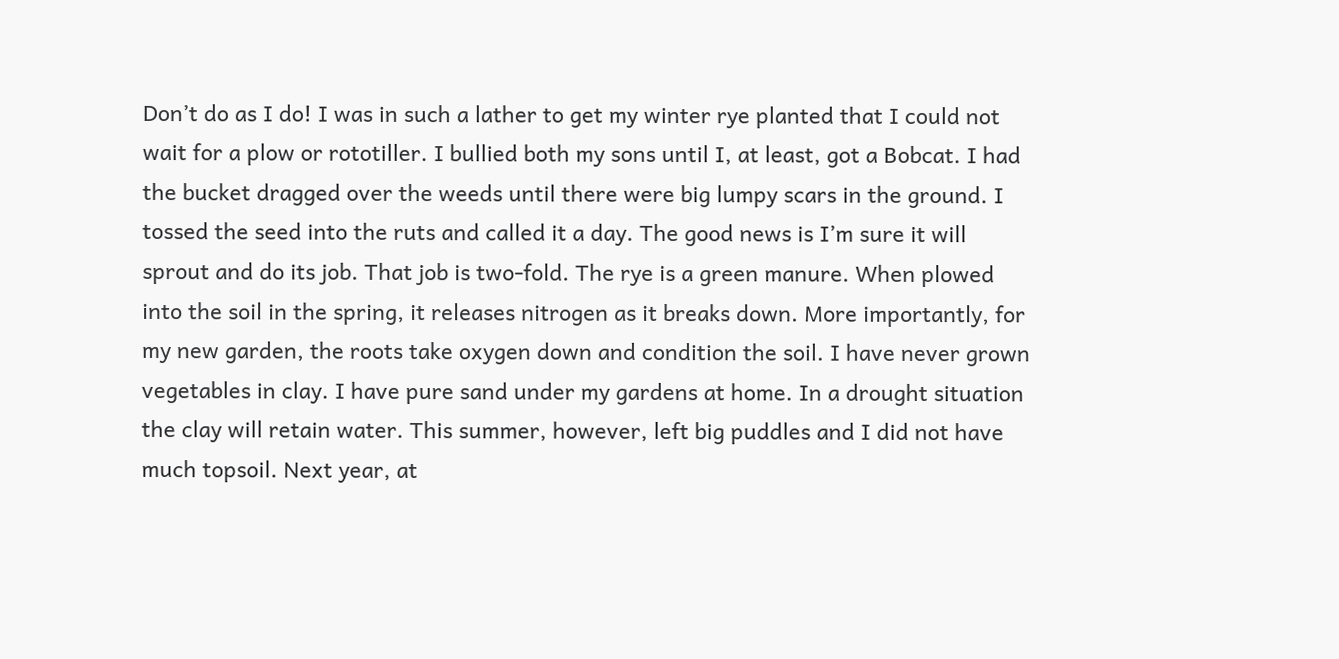Don’t do as I do! I was in such a lather to get my winter rye planted that I could not wait for a plow or rototiller. I bullied both my sons until I, at least, got a Bobcat. I had the bucket dragged over the weeds until there were big lumpy scars in the ground. I tossed the seed into the ruts and called it a day. The good news is I’m sure it will sprout and do its job. That job is two-fold. The rye is a green manure. When plowed into the soil in the spring, it releases nitrogen as it breaks down. More importantly, for my new garden, the roots take oxygen down and condition the soil. I have never grown vegetables in clay. I have pure sand under my gardens at home. In a drought situation the clay will retain water. This summer, however, left big puddles and I did not have much topsoil. Next year, at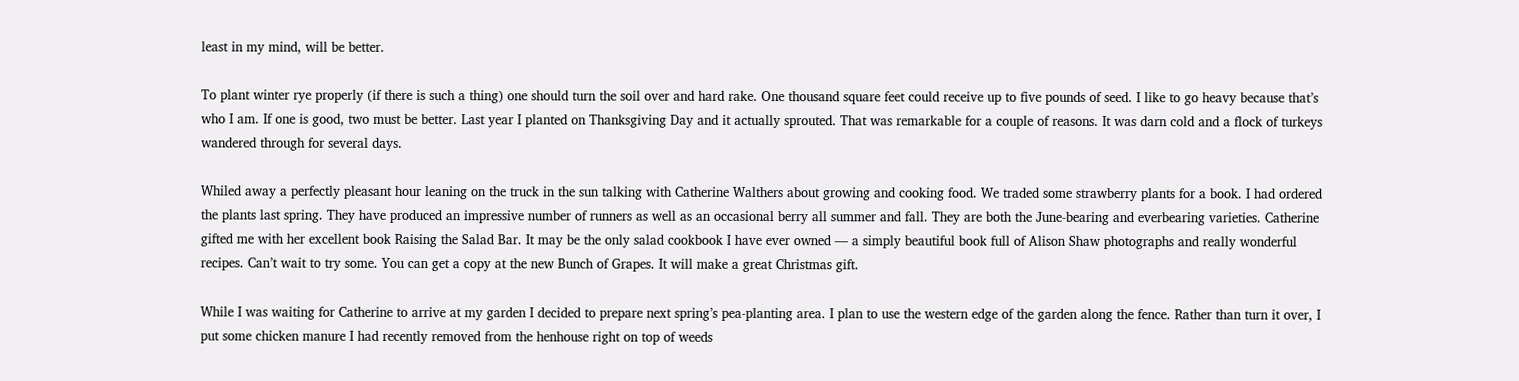least in my mind, will be better.

To plant winter rye properly (if there is such a thing) one should turn the soil over and hard rake. One thousand square feet could receive up to five pounds of seed. I like to go heavy because that’s who I am. If one is good, two must be better. Last year I planted on Thanksgiving Day and it actually sprouted. That was remarkable for a couple of reasons. It was darn cold and a flock of turkeys wandered through for several days.

Whiled away a perfectly pleasant hour leaning on the truck in the sun talking with Catherine Walthers about growing and cooking food. We traded some strawberry plants for a book. I had ordered the plants last spring. They have produced an impressive number of runners as well as an occasional berry all summer and fall. They are both the June-bearing and everbearing varieties. Catherine gifted me with her excellent book Raising the Salad Bar. It may be the only salad cookbook I have ever owned — a simply beautiful book full of Alison Shaw photographs and really wonderful recipes. Can’t wait to try some. You can get a copy at the new Bunch of Grapes. It will make a great Christmas gift.

While I was waiting for Catherine to arrive at my garden I decided to prepare next spring’s pea-planting area. I plan to use the western edge of the garden along the fence. Rather than turn it over, I put some chicken manure I had recently removed from the henhouse right on top of weeds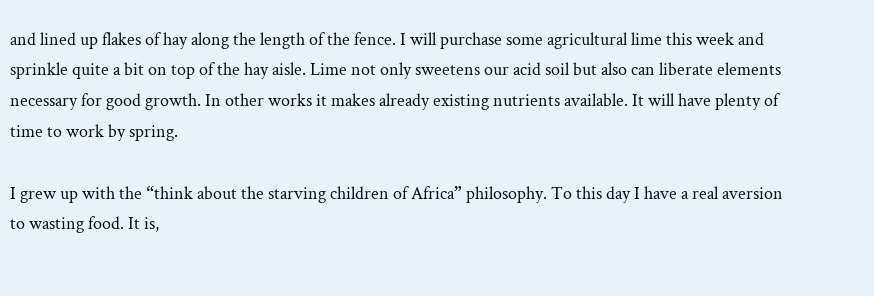and lined up flakes of hay along the length of the fence. I will purchase some agricultural lime this week and sprinkle quite a bit on top of the hay aisle. Lime not only sweetens our acid soil but also can liberate elements necessary for good growth. In other works it makes already existing nutrients available. It will have plenty of time to work by spring.

I grew up with the “think about the starving children of Africa” philosophy. To this day I have a real aversion to wasting food. It is,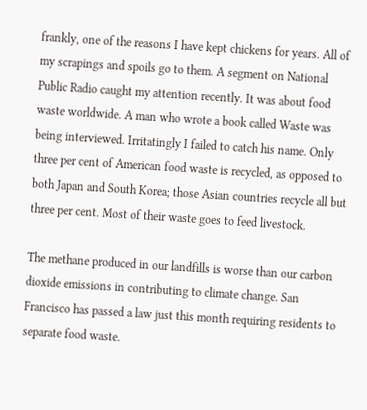frankly, one of the reasons I have kept chickens for years. All of my scrapings and spoils go to them. A segment on National Public Radio caught my attention recently. It was about food waste worldwide. A man who wrote a book called Waste was being interviewed. Irritatingly I failed to catch his name. Only three per cent of American food waste is recycled, as opposed to both Japan and South Korea; those Asian countries recycle all but three per cent. Most of their waste goes to feed livestock.

The methane produced in our landfills is worse than our carbon dioxide emissions in contributing to climate change. San Francisco has passed a law just this month requiring residents to separate food waste.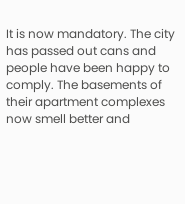It is now mandatory. The city has passed out cans and people have been happy to comply. The basements of their apartment complexes now smell better and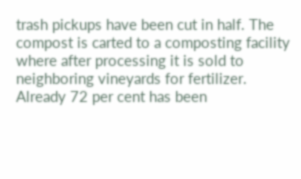trash pickups have been cut in half. The compost is carted to a composting facility where after processing it is sold to neighboring vineyards for fertilizer. Already 72 per cent has been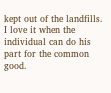kept out of the landfills. I love it when the individual can do his part for the common good.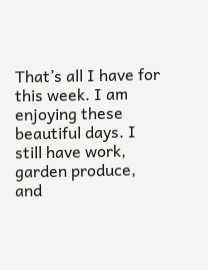That’s all I have for this week. I am enjoying these beautiful days. I still have work, garden produce, and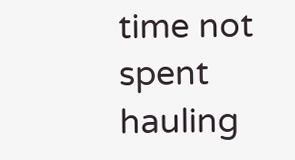time not spent hauling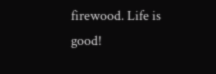firewood. Life is good!